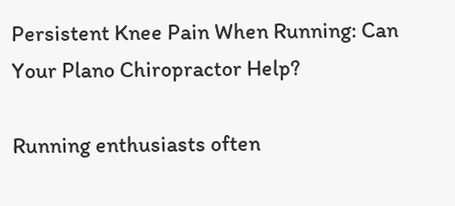Persistent Knee Pain When Running: Can Your Plano Chiropractor Help?

Running enthusiasts often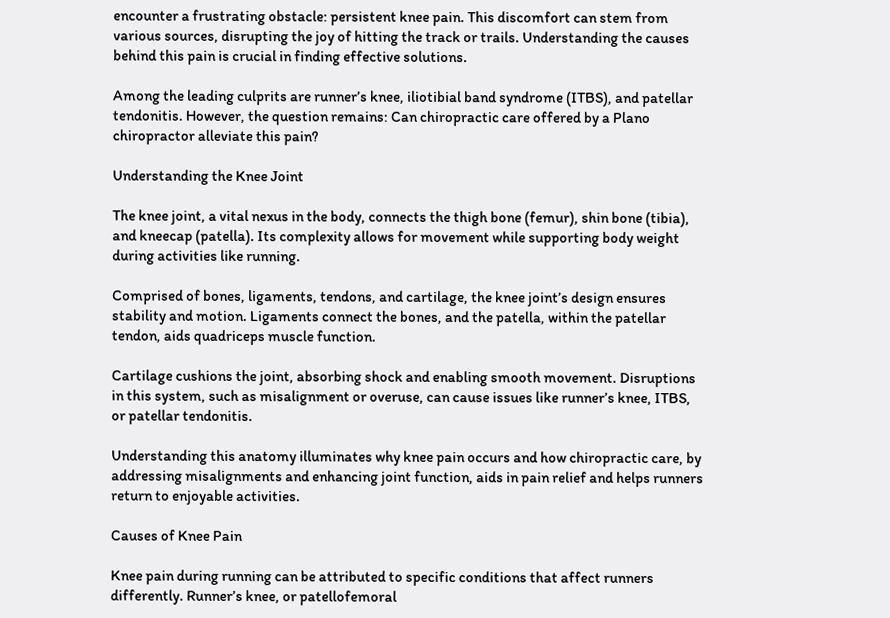encounter a frustrating obstacle: persistent knee pain. This discomfort can stem from various sources, disrupting the joy of hitting the track or trails. Understanding the causes behind this pain is crucial in finding effective solutions.

Among the leading culprits are runner’s knee, iliotibial band syndrome (ITBS), and patellar tendonitis. However, the question remains: Can chiropractic care offered by a Plano chiropractor alleviate this pain?

Understanding the Knee Joint

The knee joint, a vital nexus in the body, connects the thigh bone (femur), shin bone (tibia), and kneecap (patella). Its complexity allows for movement while supporting body weight during activities like running.

Comprised of bones, ligaments, tendons, and cartilage, the knee joint’s design ensures stability and motion. Ligaments connect the bones, and the patella, within the patellar tendon, aids quadriceps muscle function.

Cartilage cushions the joint, absorbing shock and enabling smooth movement. Disruptions in this system, such as misalignment or overuse, can cause issues like runner’s knee, ITBS, or patellar tendonitis.

Understanding this anatomy illuminates why knee pain occurs and how chiropractic care, by addressing misalignments and enhancing joint function, aids in pain relief and helps runners return to enjoyable activities.

Causes of Knee Pain

Knee pain during running can be attributed to specific conditions that affect runners differently. Runner’s knee, or patellofemoral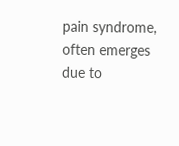pain syndrome, often emerges due to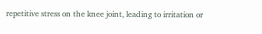repetitive stress on the knee joint, leading to irritation or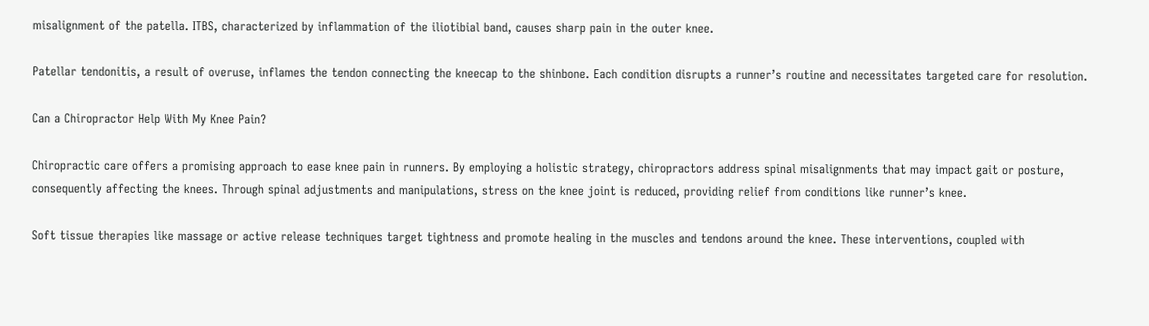misalignment of the patella. ITBS, characterized by inflammation of the iliotibial band, causes sharp pain in the outer knee.

Patellar tendonitis, a result of overuse, inflames the tendon connecting the kneecap to the shinbone. Each condition disrupts a runner’s routine and necessitates targeted care for resolution.

Can a Chiropractor Help With My Knee Pain?

Chiropractic care offers a promising approach to ease knee pain in runners. By employing a holistic strategy, chiropractors address spinal misalignments that may impact gait or posture, consequently affecting the knees. Through spinal adjustments and manipulations, stress on the knee joint is reduced, providing relief from conditions like runner’s knee.

Soft tissue therapies like massage or active release techniques target tightness and promote healing in the muscles and tendons around the knee. These interventions, coupled with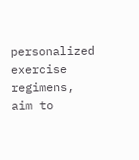personalized exercise regimens, aim to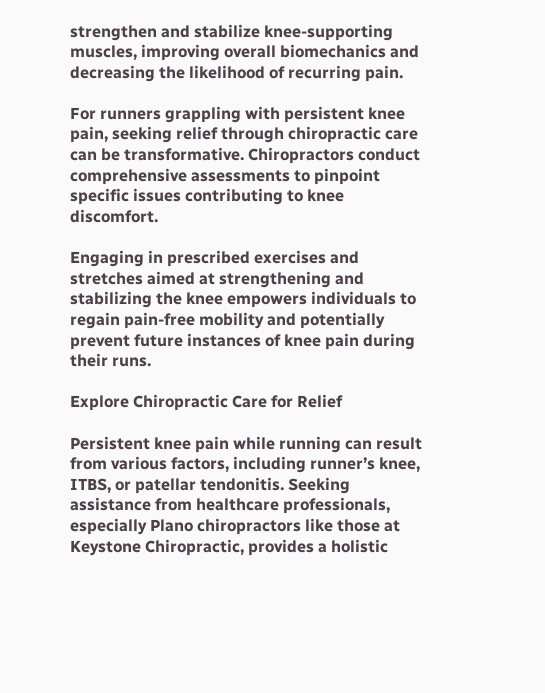strengthen and stabilize knee-supporting muscles, improving overall biomechanics and decreasing the likelihood of recurring pain.

For runners grappling with persistent knee pain, seeking relief through chiropractic care can be transformative. Chiropractors conduct comprehensive assessments to pinpoint specific issues contributing to knee discomfort.

Engaging in prescribed exercises and stretches aimed at strengthening and stabilizing the knee empowers individuals to regain pain-free mobility and potentially prevent future instances of knee pain during their runs.

Explore Chiropractic Care for Relief

Persistent knee pain while running can result from various factors, including runner’s knee, ITBS, or patellar tendonitis. Seeking assistance from healthcare professionals, especially Plano chiropractors like those at Keystone Chiropractic, provides a holistic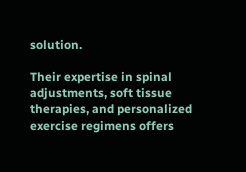solution.

Their expertise in spinal adjustments, soft tissue therapies, and personalized exercise regimens offers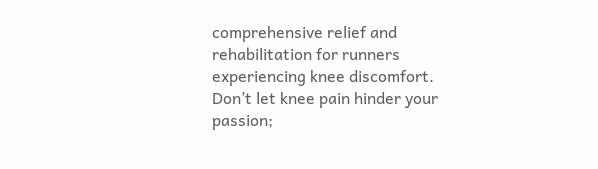comprehensive relief and rehabilitation for runners experiencing knee discomfort. Don’t let knee pain hinder your passion;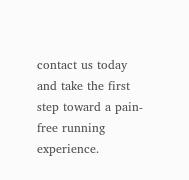contact us today and take the first step toward a pain-free running experience.